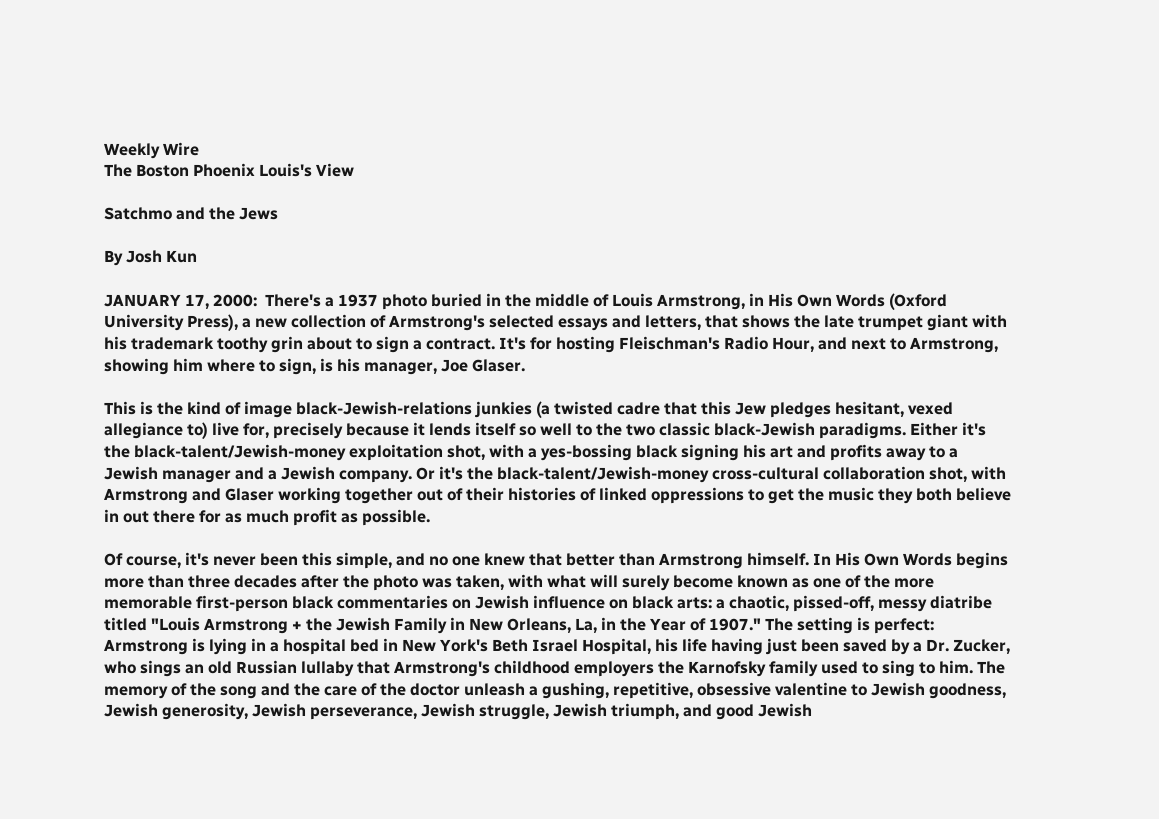Weekly Wire
The Boston Phoenix Louis's View

Satchmo and the Jews

By Josh Kun

JANUARY 17, 2000:  There's a 1937 photo buried in the middle of Louis Armstrong, in His Own Words (Oxford University Press), a new collection of Armstrong's selected essays and letters, that shows the late trumpet giant with his trademark toothy grin about to sign a contract. It's for hosting Fleischman's Radio Hour, and next to Armstrong, showing him where to sign, is his manager, Joe Glaser.

This is the kind of image black-Jewish-relations junkies (a twisted cadre that this Jew pledges hesitant, vexed allegiance to) live for, precisely because it lends itself so well to the two classic black-Jewish paradigms. Either it's the black-talent/Jewish-money exploitation shot, with a yes-bossing black signing his art and profits away to a Jewish manager and a Jewish company. Or it's the black-talent/Jewish-money cross-cultural collaboration shot, with Armstrong and Glaser working together out of their histories of linked oppressions to get the music they both believe in out there for as much profit as possible.

Of course, it's never been this simple, and no one knew that better than Armstrong himself. In His Own Words begins more than three decades after the photo was taken, with what will surely become known as one of the more memorable first-person black commentaries on Jewish influence on black arts: a chaotic, pissed-off, messy diatribe titled "Louis Armstrong + the Jewish Family in New Orleans, La, in the Year of 1907." The setting is perfect: Armstrong is lying in a hospital bed in New York's Beth Israel Hospital, his life having just been saved by a Dr. Zucker, who sings an old Russian lullaby that Armstrong's childhood employers the Karnofsky family used to sing to him. The memory of the song and the care of the doctor unleash a gushing, repetitive, obsessive valentine to Jewish goodness, Jewish generosity, Jewish perseverance, Jewish struggle, Jewish triumph, and good Jewish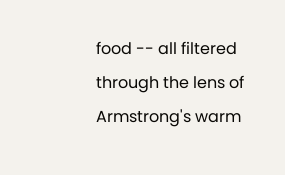food -- all filtered through the lens of Armstrong's warm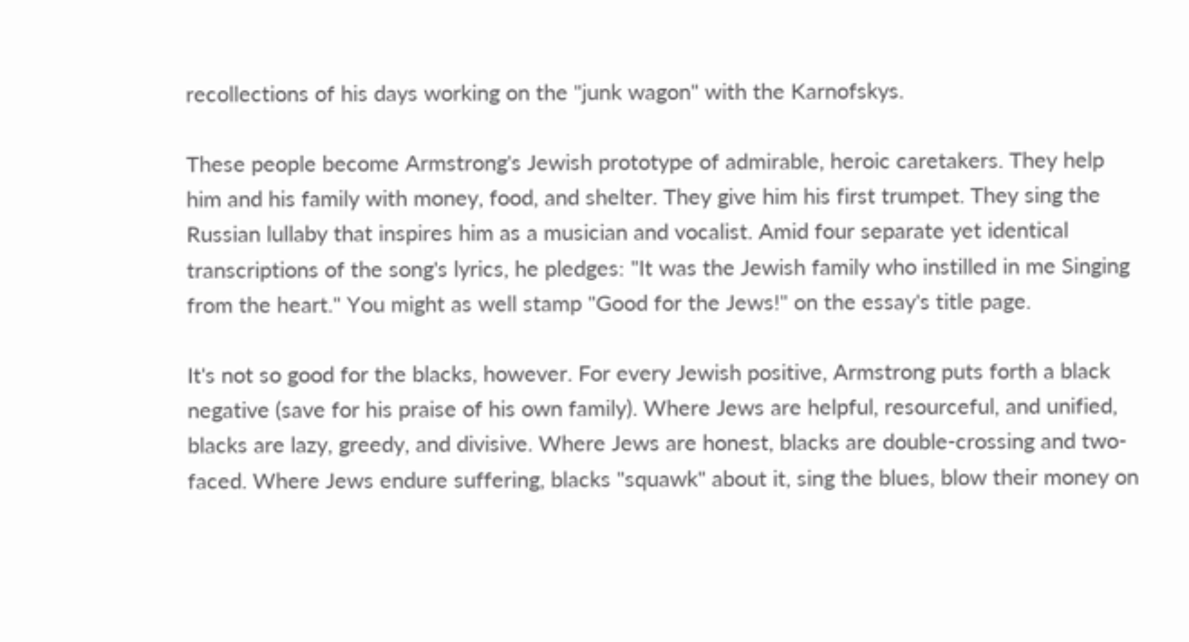recollections of his days working on the "junk wagon" with the Karnofskys.

These people become Armstrong's Jewish prototype of admirable, heroic caretakers. They help him and his family with money, food, and shelter. They give him his first trumpet. They sing the Russian lullaby that inspires him as a musician and vocalist. Amid four separate yet identical transcriptions of the song's lyrics, he pledges: "It was the Jewish family who instilled in me Singing from the heart." You might as well stamp "Good for the Jews!" on the essay's title page.

It's not so good for the blacks, however. For every Jewish positive, Armstrong puts forth a black negative (save for his praise of his own family). Where Jews are helpful, resourceful, and unified, blacks are lazy, greedy, and divisive. Where Jews are honest, blacks are double-crossing and two-faced. Where Jews endure suffering, blacks "squawk" about it, sing the blues, blow their money on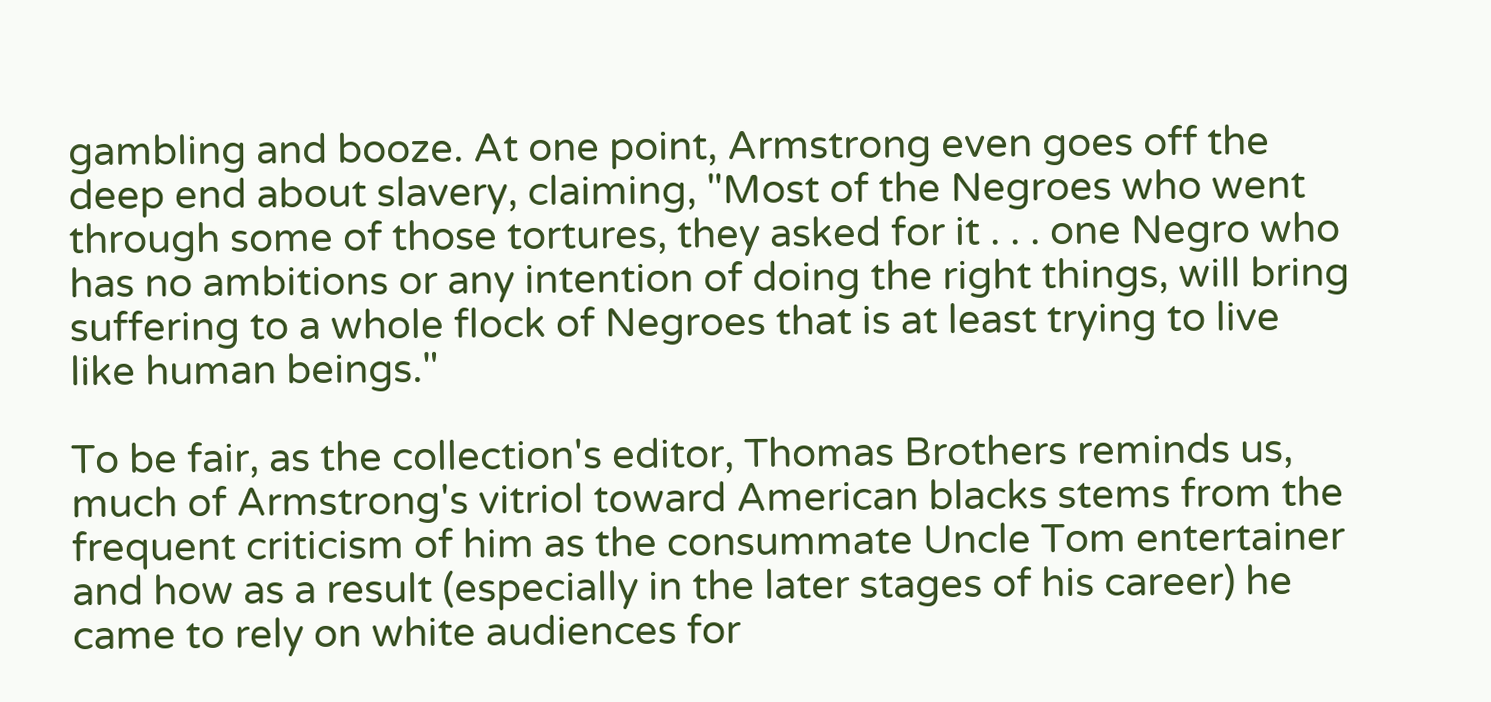gambling and booze. At one point, Armstrong even goes off the deep end about slavery, claiming, "Most of the Negroes who went through some of those tortures, they asked for it . . . one Negro who has no ambitions or any intention of doing the right things, will bring suffering to a whole flock of Negroes that is at least trying to live like human beings."

To be fair, as the collection's editor, Thomas Brothers reminds us, much of Armstrong's vitriol toward American blacks stems from the frequent criticism of him as the consummate Uncle Tom entertainer and how as a result (especially in the later stages of his career) he came to rely on white audiences for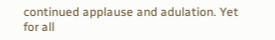continued applause and adulation. Yet for all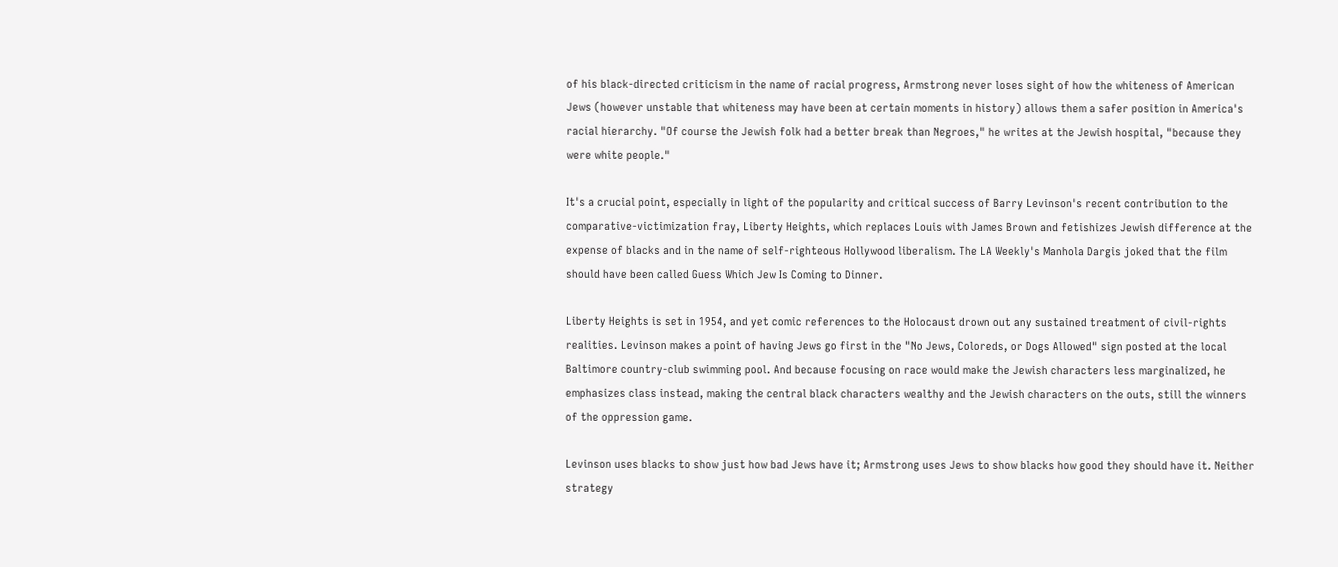of his black-directed criticism in the name of racial progress, Armstrong never loses sight of how the whiteness of American Jews (however unstable that whiteness may have been at certain moments in history) allows them a safer position in America's racial hierarchy. "Of course the Jewish folk had a better break than Negroes," he writes at the Jewish hospital, "because they were white people."

It's a crucial point, especially in light of the popularity and critical success of Barry Levinson's recent contribution to the comparative-victimization fray, Liberty Heights, which replaces Louis with James Brown and fetishizes Jewish difference at the expense of blacks and in the name of self-righteous Hollywood liberalism. The LA Weekly's Manhola Dargis joked that the film should have been called Guess Which Jew Is Coming to Dinner.

Liberty Heights is set in 1954, and yet comic references to the Holocaust drown out any sustained treatment of civil-rights realities. Levinson makes a point of having Jews go first in the "No Jews, Coloreds, or Dogs Allowed" sign posted at the local Baltimore country-club swimming pool. And because focusing on race would make the Jewish characters less marginalized, he emphasizes class instead, making the central black characters wealthy and the Jewish characters on the outs, still the winners of the oppression game.

Levinson uses blacks to show just how bad Jews have it; Armstrong uses Jews to show blacks how good they should have it. Neither strategy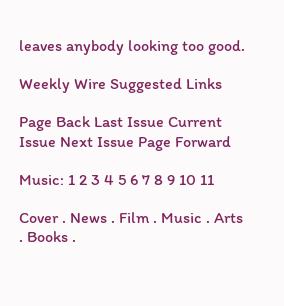leaves anybody looking too good.

Weekly Wire Suggested Links

Page Back Last Issue Current Issue Next Issue Page Forward

Music: 1 2 3 4 5 6 7 8 9 10 11

Cover . News . Film . Music . Arts . Books .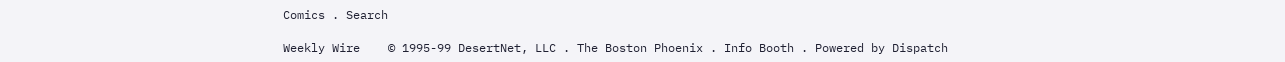Comics . Search

Weekly Wire    © 1995-99 DesertNet, LLC . The Boston Phoenix . Info Booth . Powered by Dispatch